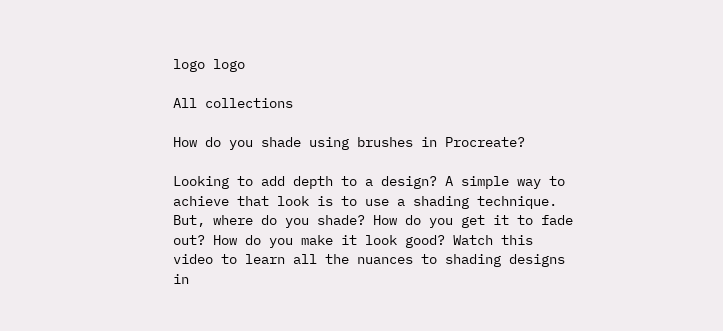logo logo

All collections

How do you shade using brushes in Procreate?

Looking to add depth to a design? A simple way to achieve that look is to use a shading technique. But, where do you shade? How do you get it to fade out? How do you make it look good? Watch this video to learn all the nuances to shading designs in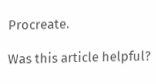Procreate.

Was this article helpful?